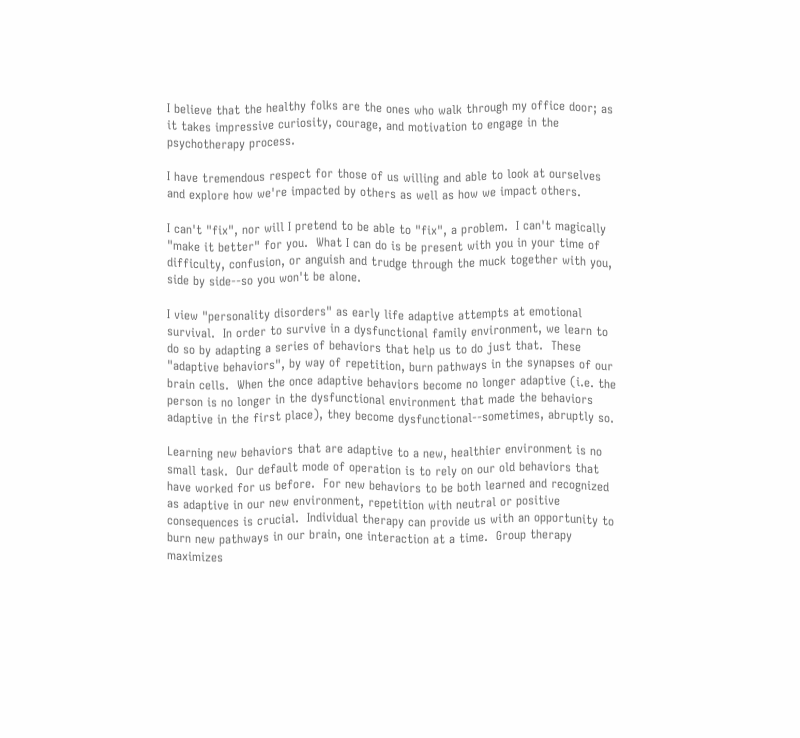I believe that the healthy folks are the ones who walk through my office door; as it takes impressive curiosity, courage, and motivation to engage in the psychotherapy process.

I have tremendous respect for those of us willing and able to look at ourselves and explore how we're impacted by others as well as how we impact others.

I can't "fix", nor will I pretend to be able to "fix", a problem.  I can't magically "make it better" for you.  What I can do is be present with you in your time of difficulty, confusion, or anguish and trudge through the muck together with you, side by side--so you won't be alone.

I view "personality disorders" as early life adaptive attempts at emotional survival.  In order to survive in a dysfunctional family environment, we learn to do so by adapting a series of behaviors that help us to do just that.  These "adaptive behaviors", by way of repetition, burn pathways in the synapses of our brain cells.  When the once adaptive behaviors become no longer adaptive (i.e. the person is no longer in the dysfunctional environment that made the behaviors adaptive in the first place), they become dysfunctional--sometimes, abruptly so.

Learning new behaviors that are adaptive to a new, healthier environment is no small task.  Our default mode of operation is to rely on our old behaviors that have worked for us before.  For new behaviors to be both learned and recognized as adaptive in our new environment, repetition with neutral or positive consequences is crucial.  Individual therapy can provide us with an opportunity to burn new pathways in our brain, one interaction at a time.  Group therapy maximizes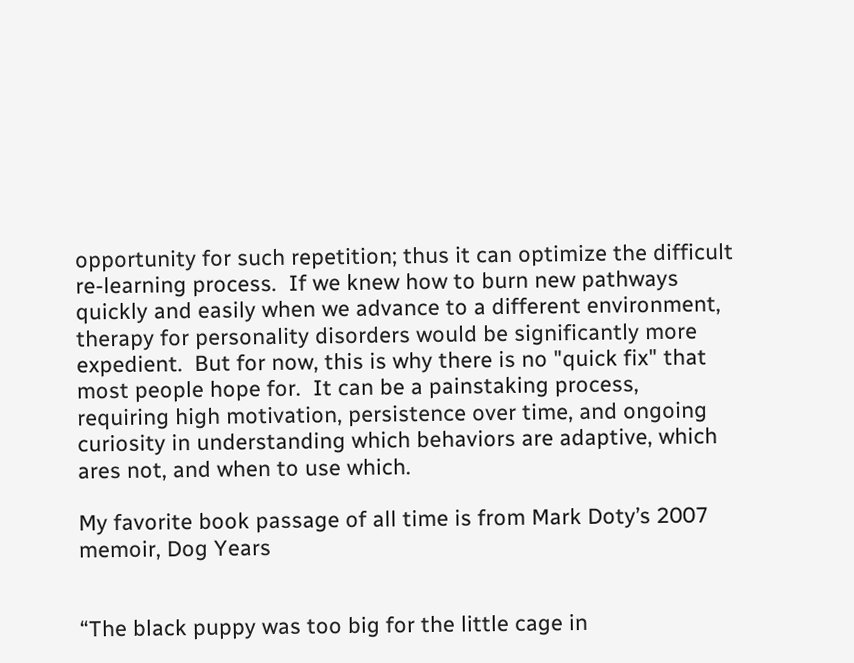opportunity for such repetition; thus it can optimize the difficult re-learning process.  If we knew how to burn new pathways quickly and easily when we advance to a different environment, therapy for personality disorders would be significantly more expedient.  But for now, this is why there is no "quick fix" that most people hope for.  It can be a painstaking process, requiring high motivation, persistence over time, and ongoing curiosity in understanding which behaviors are adaptive, which ares not, and when to use which.

My favorite book passage of all time is from Mark Doty’s 2007 memoir, Dog Years


“The black puppy was too big for the little cage in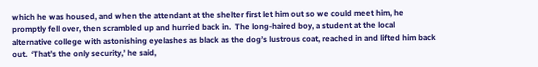which he was housed, and when the attendant at the shelter first let him out so we could meet him, he promptly fell over, then scrambled up and hurried back in.  The long-haired boy, a student at the local alternative college with astonishing eyelashes as black as the dog’s lustrous coat, reached in and lifted him back out.  ‘That’s the only security,’ he said,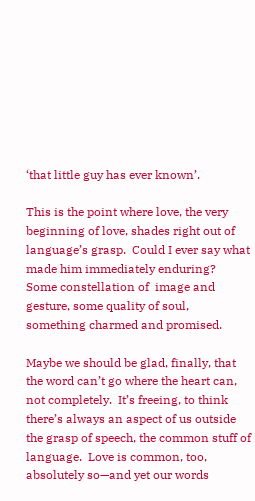‘that little guy has ever known’.

This is the point where love, the very beginning of love, shades right out of language’s grasp.  Could I ever say what made him immediately enduring?  Some constellation of  image and gesture, some quality of soul, something charmed and promised.

Maybe we should be glad, finally, that the word can’t go where the heart can, not completely.  It’s freeing, to think there’s always an aspect of us outside the grasp of speech, the common stuff of language.  Love is common, too, absolutely so—and yet our words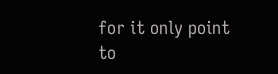for it only point to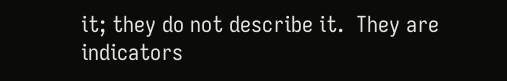it; they do not describe it.  They are indicators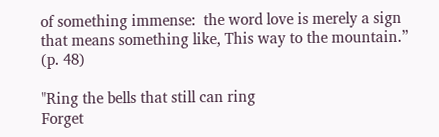of something immense:  the word love is merely a sign that means something like, This way to the mountain.”  (p. 48)

"Ring the bells that still can ring
Forget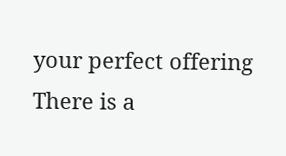your perfect offering
There is a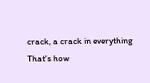crack, a crack in everything
That's how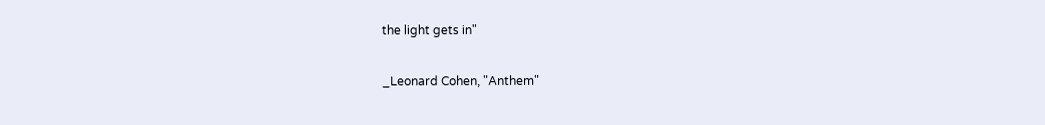the light gets in"

_Leonard Cohen, "Anthem"